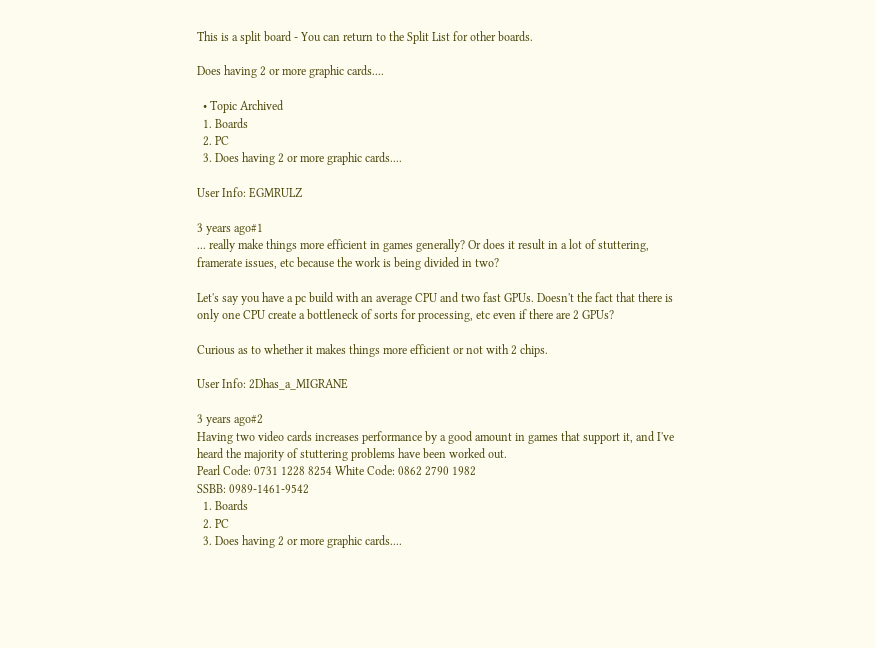This is a split board - You can return to the Split List for other boards.

Does having 2 or more graphic cards....

  • Topic Archived
  1. Boards
  2. PC
  3. Does having 2 or more graphic cards....

User Info: EGMRULZ

3 years ago#1
... really make things more efficient in games generally? Or does it result in a lot of stuttering, framerate issues, etc because the work is being divided in two?

Let's say you have a pc build with an average CPU and two fast GPUs. Doesn't the fact that there is only one CPU create a bottleneck of sorts for processing, etc even if there are 2 GPUs?

Curious as to whether it makes things more efficient or not with 2 chips.

User Info: 2Dhas_a_MIGRANE

3 years ago#2
Having two video cards increases performance by a good amount in games that support it, and I've heard the majority of stuttering problems have been worked out.
Pearl Code: 0731 1228 8254 White Code: 0862 2790 1982
SSBB: 0989-1461-9542
  1. Boards
  2. PC
  3. Does having 2 or more graphic cards....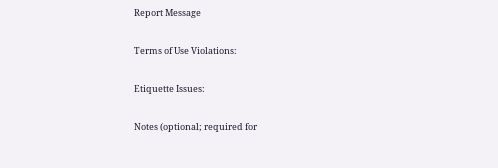Report Message

Terms of Use Violations:

Etiquette Issues:

Notes (optional; required for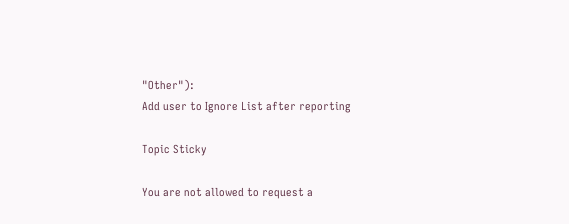"Other"):
Add user to Ignore List after reporting

Topic Sticky

You are not allowed to request a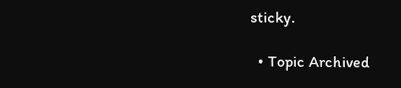sticky.

  • Topic Archived